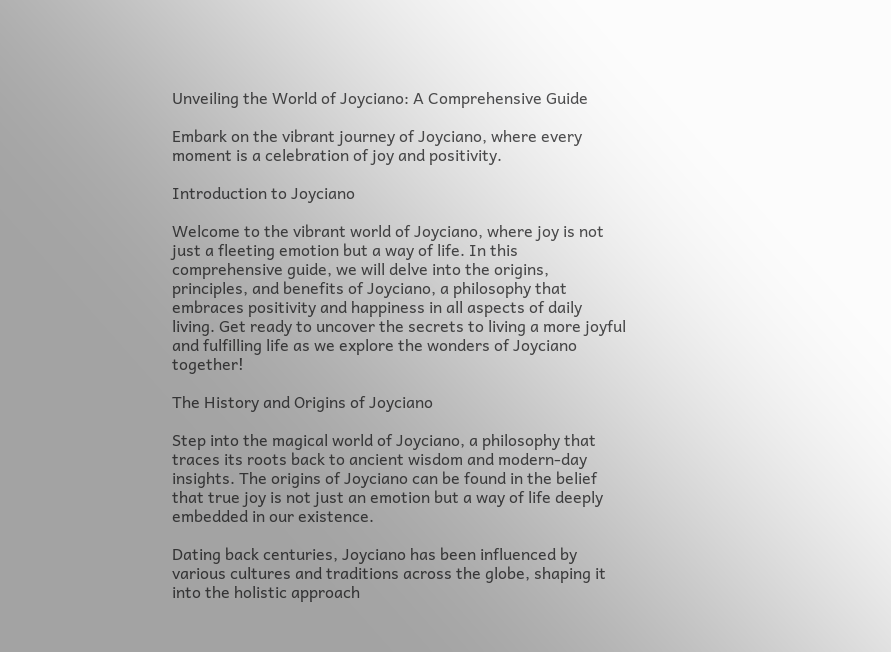Unveiling the World of Joyciano: A Comprehensive Guide

Embark on the vibrant journey of Joyciano, where every moment is a celebration of joy and positivity.

Introduction to Joyciano

Welcome to the vibrant world of Joyciano, where joy is not just a fleeting emotion but a way of life. In this comprehensive guide, we will delve into the origins, principles, and benefits of Joyciano, a philosophy that embraces positivity and happiness in all aspects of daily living. Get ready to uncover the secrets to living a more joyful and fulfilling life as we explore the wonders of Joyciano together!

The History and Origins of Joyciano

Step into the magical world of Joyciano, a philosophy that traces its roots back to ancient wisdom and modern-day insights. The origins of Joyciano can be found in the belief that true joy is not just an emotion but a way of life deeply embedded in our existence.

Dating back centuries, Joyciano has been influenced by various cultures and traditions across the globe, shaping it into the holistic approach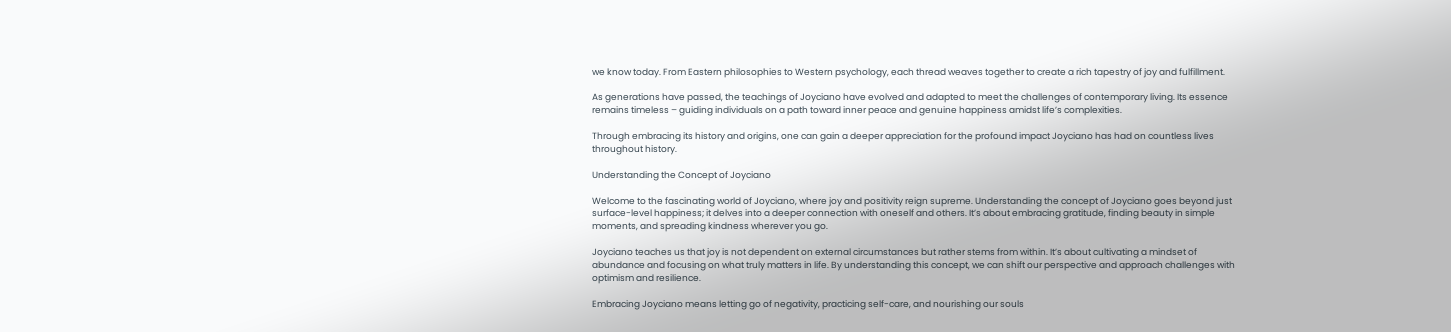we know today. From Eastern philosophies to Western psychology, each thread weaves together to create a rich tapestry of joy and fulfillment.

As generations have passed, the teachings of Joyciano have evolved and adapted to meet the challenges of contemporary living. Its essence remains timeless – guiding individuals on a path toward inner peace and genuine happiness amidst life’s complexities.

Through embracing its history and origins, one can gain a deeper appreciation for the profound impact Joyciano has had on countless lives throughout history.

Understanding the Concept of Joyciano

Welcome to the fascinating world of Joyciano, where joy and positivity reign supreme. Understanding the concept of Joyciano goes beyond just surface-level happiness; it delves into a deeper connection with oneself and others. It’s about embracing gratitude, finding beauty in simple moments, and spreading kindness wherever you go.

Joyciano teaches us that joy is not dependent on external circumstances but rather stems from within. It’s about cultivating a mindset of abundance and focusing on what truly matters in life. By understanding this concept, we can shift our perspective and approach challenges with optimism and resilience.

Embracing Joyciano means letting go of negativity, practicing self-care, and nourishing our souls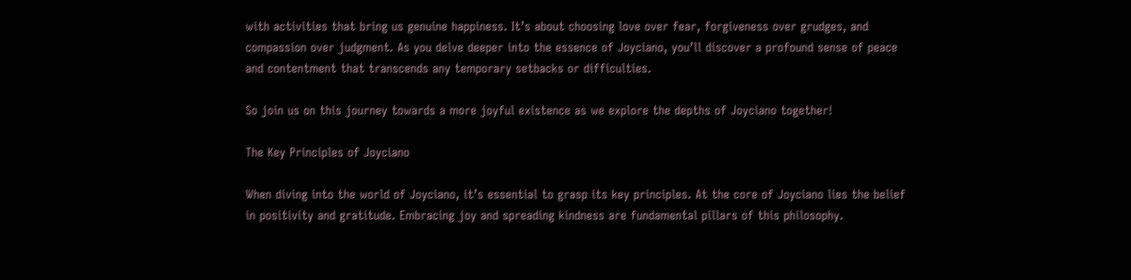with activities that bring us genuine happiness. It’s about choosing love over fear, forgiveness over grudges, and compassion over judgment. As you delve deeper into the essence of Joyciano, you’ll discover a profound sense of peace and contentment that transcends any temporary setbacks or difficulties.

So join us on this journey towards a more joyful existence as we explore the depths of Joyciano together!

The Key Principles of Joyciano

When diving into the world of Joyciano, it’s essential to grasp its key principles. At the core of Joyciano lies the belief in positivity and gratitude. Embracing joy and spreading kindness are fundamental pillars of this philosophy.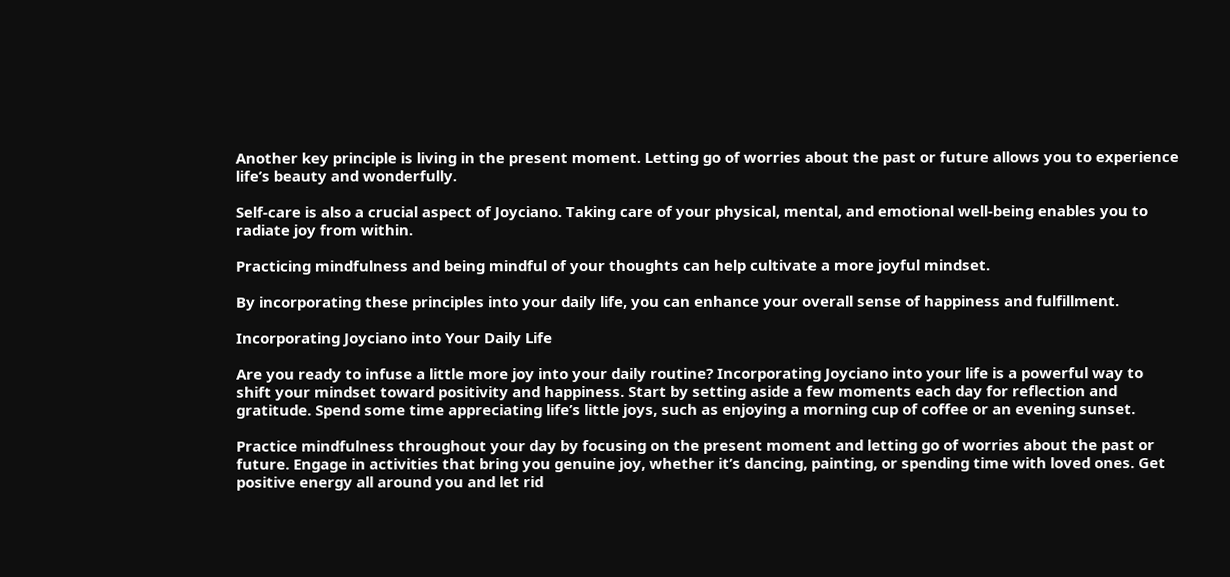Another key principle is living in the present moment. Letting go of worries about the past or future allows you to experience life’s beauty and wonderfully.

Self-care is also a crucial aspect of Joyciano. Taking care of your physical, mental, and emotional well-being enables you to radiate joy from within.

Practicing mindfulness and being mindful of your thoughts can help cultivate a more joyful mindset.

By incorporating these principles into your daily life, you can enhance your overall sense of happiness and fulfillment.

Incorporating Joyciano into Your Daily Life

Are you ready to infuse a little more joy into your daily routine? Incorporating Joyciano into your life is a powerful way to shift your mindset toward positivity and happiness. Start by setting aside a few moments each day for reflection and gratitude. Spend some time appreciating life’s little joys, such as enjoying a morning cup of coffee or an evening sunset.

Practice mindfulness throughout your day by focusing on the present moment and letting go of worries about the past or future. Engage in activities that bring you genuine joy, whether it’s dancing, painting, or spending time with loved ones. Get positive energy all around you and let rid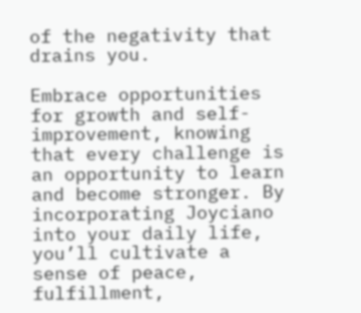of the negativity that drains you.

Embrace opportunities for growth and self-improvement, knowing that every challenge is an opportunity to learn and become stronger. By incorporating Joyciano into your daily life, you’ll cultivate a sense of peace, fulfillment,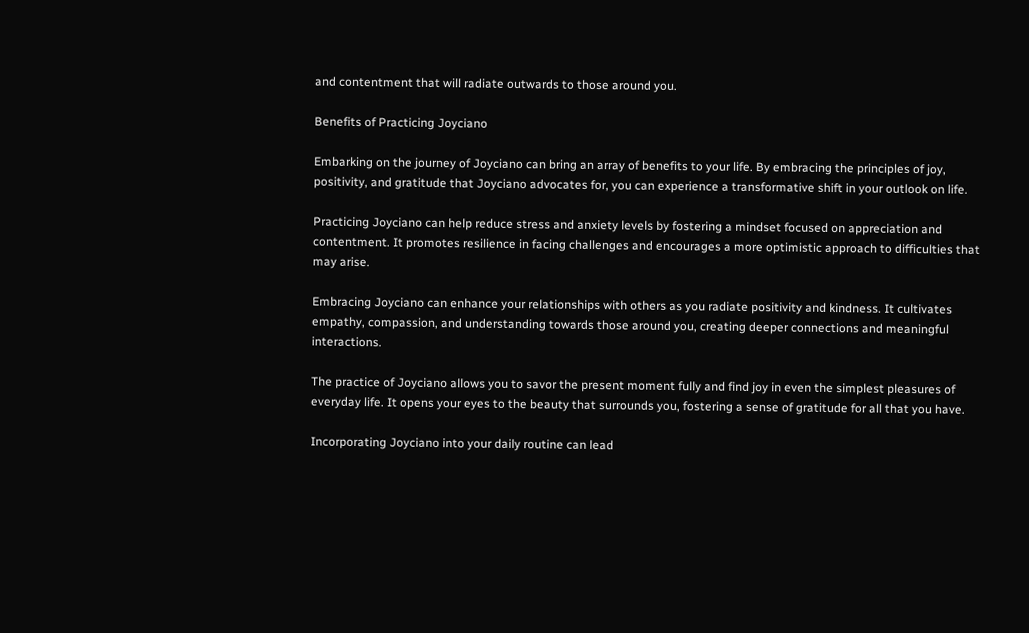and contentment that will radiate outwards to those around you.

Benefits of Practicing Joyciano

Embarking on the journey of Joyciano can bring an array of benefits to your life. By embracing the principles of joy, positivity, and gratitude that Joyciano advocates for, you can experience a transformative shift in your outlook on life.

Practicing Joyciano can help reduce stress and anxiety levels by fostering a mindset focused on appreciation and contentment. It promotes resilience in facing challenges and encourages a more optimistic approach to difficulties that may arise.

Embracing Joyciano can enhance your relationships with others as you radiate positivity and kindness. It cultivates empathy, compassion, and understanding towards those around you, creating deeper connections and meaningful interactions.

The practice of Joyciano allows you to savor the present moment fully and find joy in even the simplest pleasures of everyday life. It opens your eyes to the beauty that surrounds you, fostering a sense of gratitude for all that you have.

Incorporating Joyciano into your daily routine can lead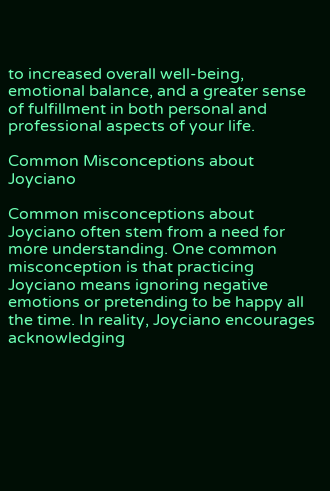to increased overall well-being, emotional balance, and a greater sense of fulfillment in both personal and professional aspects of your life.

Common Misconceptions about Joyciano

Common misconceptions about Joyciano often stem from a need for more understanding. One common misconception is that practicing Joyciano means ignoring negative emotions or pretending to be happy all the time. In reality, Joyciano encourages acknowledging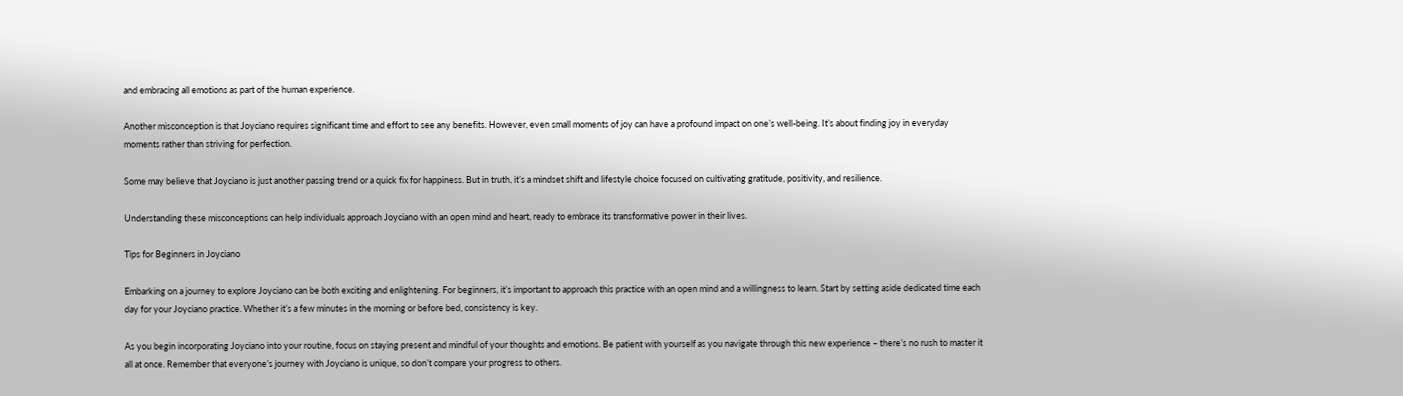and embracing all emotions as part of the human experience.

Another misconception is that Joyciano requires significant time and effort to see any benefits. However, even small moments of joy can have a profound impact on one’s well-being. It’s about finding joy in everyday moments rather than striving for perfection.

Some may believe that Joyciano is just another passing trend or a quick fix for happiness. But in truth, it’s a mindset shift and lifestyle choice focused on cultivating gratitude, positivity, and resilience.

Understanding these misconceptions can help individuals approach Joyciano with an open mind and heart, ready to embrace its transformative power in their lives.

Tips for Beginners in Joyciano

Embarking on a journey to explore Joyciano can be both exciting and enlightening. For beginners, it’s important to approach this practice with an open mind and a willingness to learn. Start by setting aside dedicated time each day for your Joyciano practice. Whether it’s a few minutes in the morning or before bed, consistency is key.

As you begin incorporating Joyciano into your routine, focus on staying present and mindful of your thoughts and emotions. Be patient with yourself as you navigate through this new experience – there’s no rush to master it all at once. Remember that everyone’s journey with Joyciano is unique, so don’t compare your progress to others.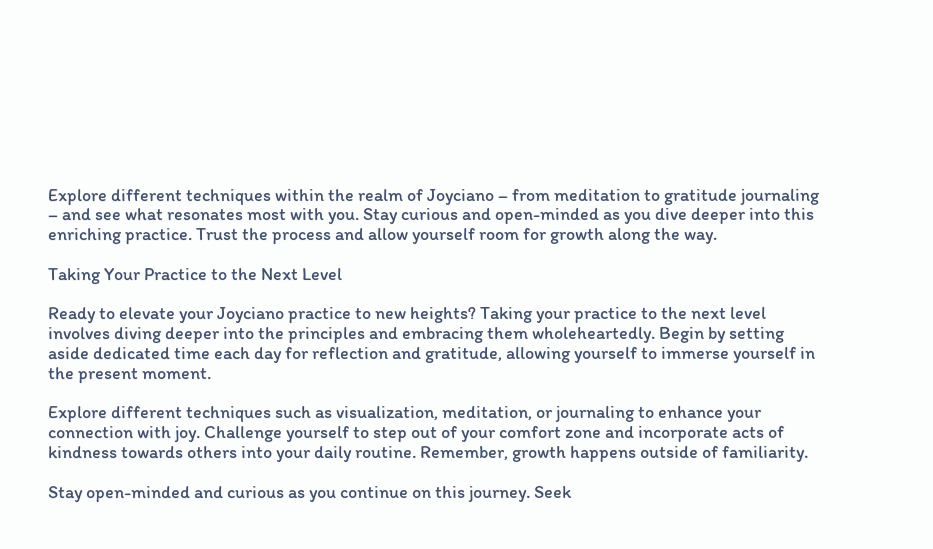Explore different techniques within the realm of Joyciano – from meditation to gratitude journaling – and see what resonates most with you. Stay curious and open-minded as you dive deeper into this enriching practice. Trust the process and allow yourself room for growth along the way.

Taking Your Practice to the Next Level

Ready to elevate your Joyciano practice to new heights? Taking your practice to the next level involves diving deeper into the principles and embracing them wholeheartedly. Begin by setting aside dedicated time each day for reflection and gratitude, allowing yourself to immerse yourself in the present moment.

Explore different techniques such as visualization, meditation, or journaling to enhance your connection with joy. Challenge yourself to step out of your comfort zone and incorporate acts of kindness towards others into your daily routine. Remember, growth happens outside of familiarity.

Stay open-minded and curious as you continue on this journey. Seek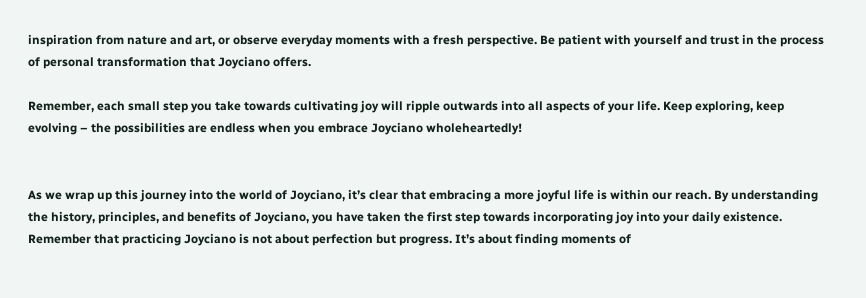inspiration from nature and art, or observe everyday moments with a fresh perspective. Be patient with yourself and trust in the process of personal transformation that Joyciano offers.

Remember, each small step you take towards cultivating joy will ripple outwards into all aspects of your life. Keep exploring, keep evolving – the possibilities are endless when you embrace Joyciano wholeheartedly!


As we wrap up this journey into the world of Joyciano, it’s clear that embracing a more joyful life is within our reach. By understanding the history, principles, and benefits of Joyciano, you have taken the first step towards incorporating joy into your daily existence. Remember that practicing Joyciano is not about perfection but progress. It’s about finding moments of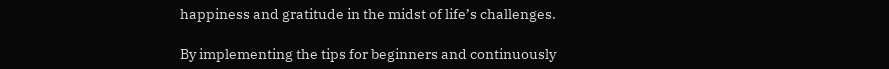happiness and gratitude in the midst of life’s challenges.

By implementing the tips for beginners and continuously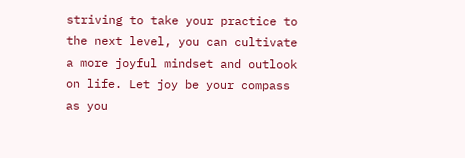striving to take your practice to the next level, you can cultivate a more joyful mindset and outlook on life. Let joy be your compass as you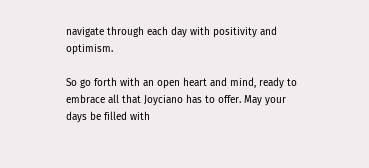navigate through each day with positivity and optimism.

So go forth with an open heart and mind, ready to embrace all that Joyciano has to offer. May your days be filled with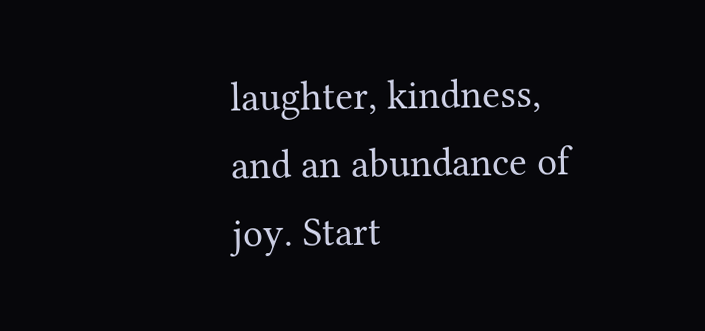laughter, kindness, and an abundance of joy. Start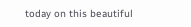today on this beautiful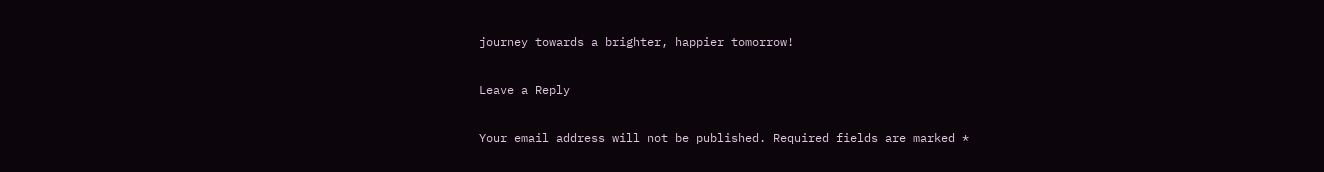journey towards a brighter, happier tomorrow!

Leave a Reply

Your email address will not be published. Required fields are marked *